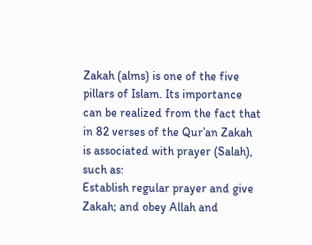Zakah (alms) is one of the five pillars of Islam. Its importance can be realized from the fact that in 82 verses of the Qur’an Zakah is associated with prayer (Salah), such as:
Establish regular prayer and give Zakah; and obey Allah and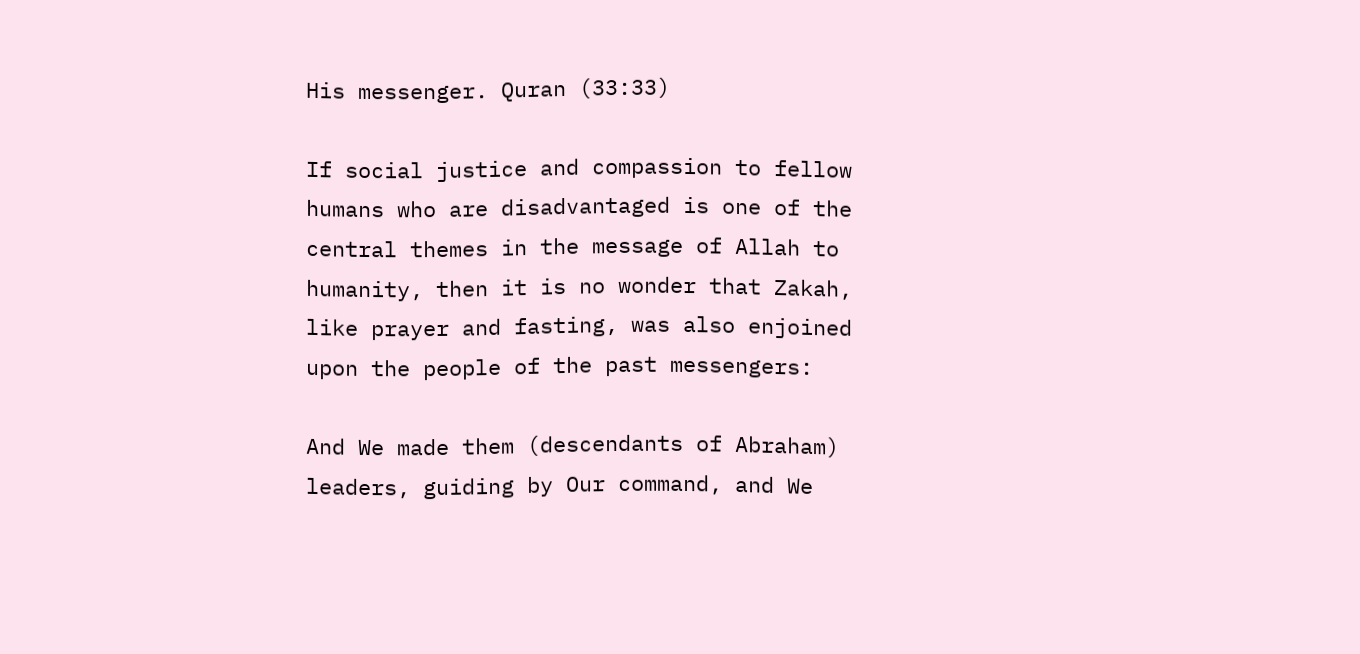His messenger. Quran (33:33)

If social justice and compassion to fellow humans who are disadvantaged is one of the central themes in the message of Allah to humanity, then it is no wonder that Zakah, like prayer and fasting, was also enjoined upon the people of the past messengers:

And We made them (descendants of Abraham) leaders, guiding by Our command, and We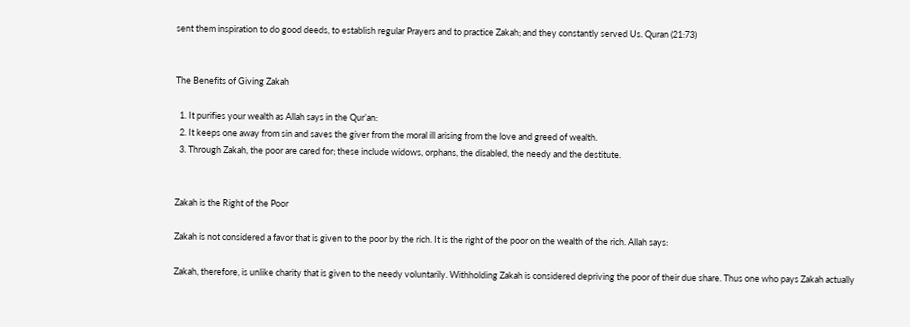sent them inspiration to do good deeds, to establish regular Prayers and to practice Zakah; and they constantly served Us. Quran (21:73)


The Benefits of Giving Zakah

  1. It purifies your wealth as Allah says in the Qur’an:
  2. It keeps one away from sin and saves the giver from the moral ill arising from the love and greed of wealth.
  3. Through Zakah, the poor are cared for; these include widows, orphans, the disabled, the needy and the destitute.


Zakah is the Right of the Poor

Zakah is not considered a favor that is given to the poor by the rich. It is the right of the poor on the wealth of the rich. Allah says:

Zakah, therefore, is unlike charity that is given to the needy voluntarily. Withholding Zakah is considered depriving the poor of their due share. Thus one who pays Zakah actually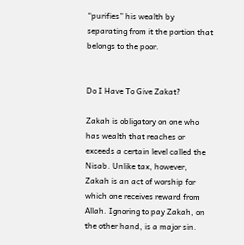“purifies” his wealth by separating from it the portion that belongs to the poor.


Do I Have To Give Zakat?

Zakah is obligatory on one who has wealth that reaches or exceeds a certain level called the Nisab. Unlike tax, however, Zakah is an act of worship for which one receives reward from Allah. Ignoring to pay Zakah, on the other hand, is a major sin.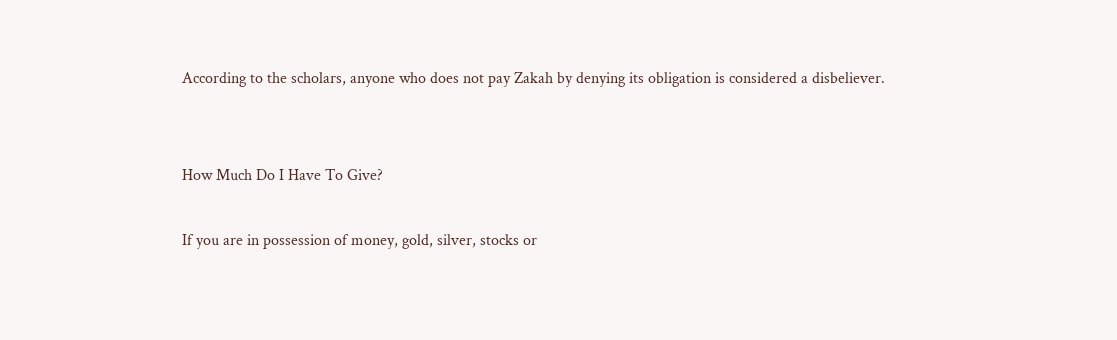According to the scholars, anyone who does not pay Zakah by denying its obligation is considered a disbeliever.


How Much Do I Have To Give?

If you are in possession of money, gold, silver, stocks or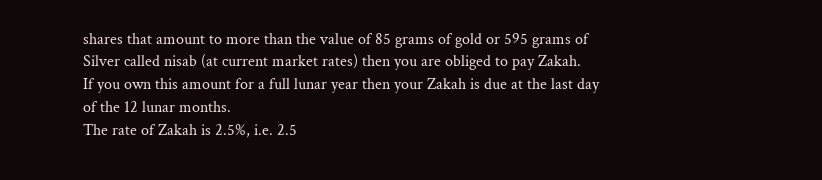shares that amount to more than the value of 85 grams of gold or 595 grams of Silver called nisab (at current market rates) then you are obliged to pay Zakah.
If you own this amount for a full lunar year then your Zakah is due at the last day of the 12 lunar months.
The rate of Zakah is 2.5%, i.e. 2.5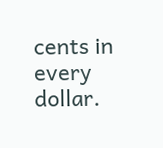cents in every dollar.